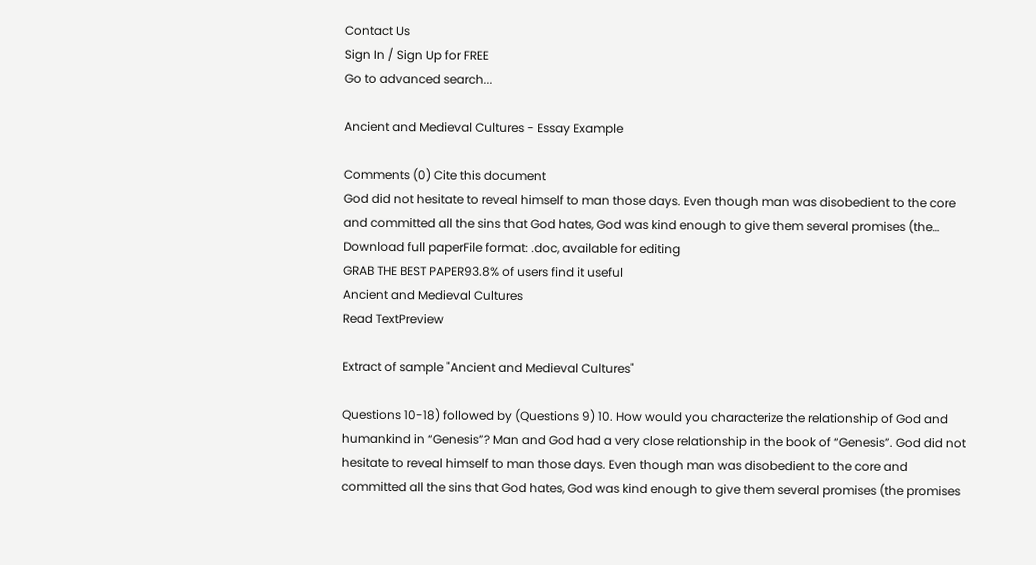Contact Us
Sign In / Sign Up for FREE
Go to advanced search...

Ancient and Medieval Cultures - Essay Example

Comments (0) Cite this document
God did not hesitate to reveal himself to man those days. Even though man was disobedient to the core and committed all the sins that God hates, God was kind enough to give them several promises (the…
Download full paperFile format: .doc, available for editing
GRAB THE BEST PAPER93.8% of users find it useful
Ancient and Medieval Cultures
Read TextPreview

Extract of sample "Ancient and Medieval Cultures"

Questions 10-18) followed by (Questions 9) 10. How would you characterize the relationship of God and humankind in “Genesis”? Man and God had a very close relationship in the book of “Genesis”. God did not hesitate to reveal himself to man those days. Even though man was disobedient to the core and committed all the sins that God hates, God was kind enough to give them several promises (the promises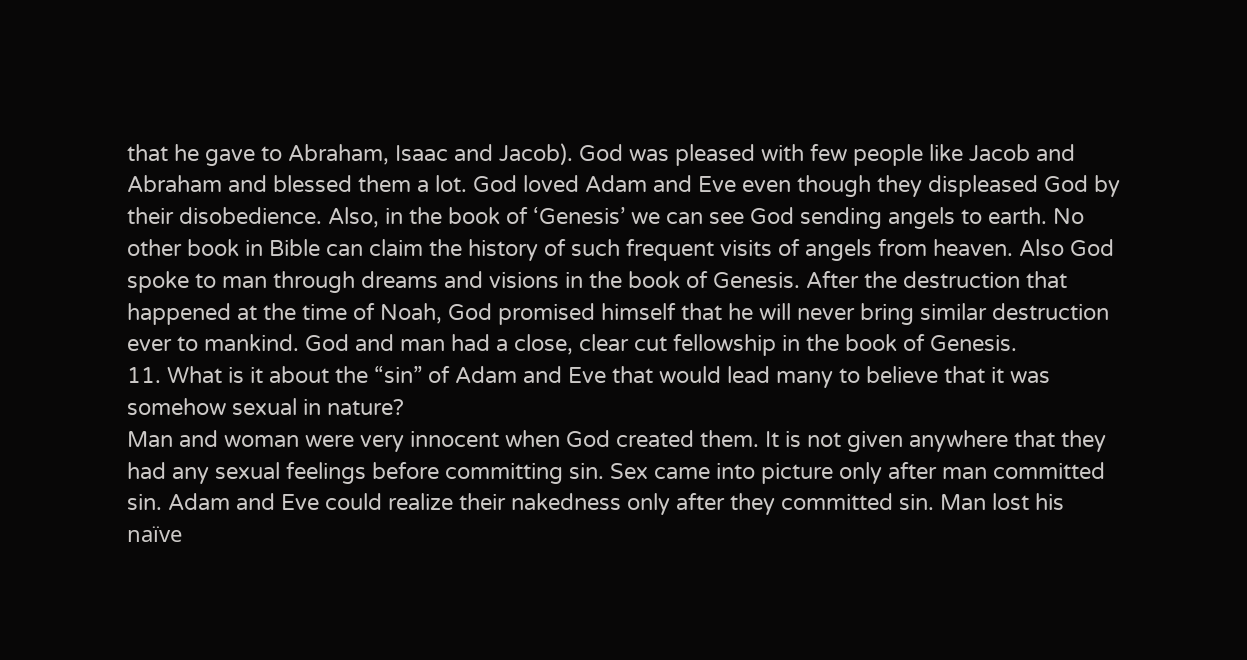that he gave to Abraham, Isaac and Jacob). God was pleased with few people like Jacob and Abraham and blessed them a lot. God loved Adam and Eve even though they displeased God by their disobedience. Also, in the book of ‘Genesis’ we can see God sending angels to earth. No other book in Bible can claim the history of such frequent visits of angels from heaven. Also God spoke to man through dreams and visions in the book of Genesis. After the destruction that happened at the time of Noah, God promised himself that he will never bring similar destruction ever to mankind. God and man had a close, clear cut fellowship in the book of Genesis.
11. What is it about the “sin” of Adam and Eve that would lead many to believe that it was somehow sexual in nature?
Man and woman were very innocent when God created them. It is not given anywhere that they had any sexual feelings before committing sin. Sex came into picture only after man committed sin. Adam and Eve could realize their nakedness only after they committed sin. Man lost his naïve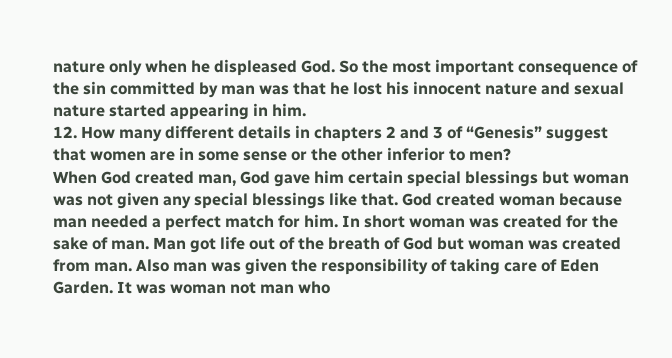nature only when he displeased God. So the most important consequence of the sin committed by man was that he lost his innocent nature and sexual nature started appearing in him.
12. How many different details in chapters 2 and 3 of “Genesis” suggest that women are in some sense or the other inferior to men?
When God created man, God gave him certain special blessings but woman was not given any special blessings like that. God created woman because man needed a perfect match for him. In short woman was created for the sake of man. Man got life out of the breath of God but woman was created from man. Also man was given the responsibility of taking care of Eden Garden. It was woman not man who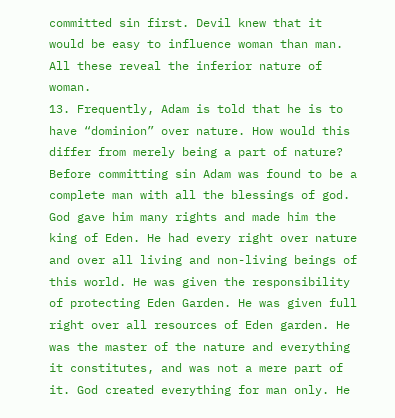committed sin first. Devil knew that it would be easy to influence woman than man. All these reveal the inferior nature of woman.
13. Frequently, Adam is told that he is to have “dominion” over nature. How would this differ from merely being a part of nature?
Before committing sin Adam was found to be a complete man with all the blessings of god. God gave him many rights and made him the king of Eden. He had every right over nature and over all living and non-living beings of this world. He was given the responsibility of protecting Eden Garden. He was given full right over all resources of Eden garden. He was the master of the nature and everything it constitutes, and was not a mere part of it. God created everything for man only. He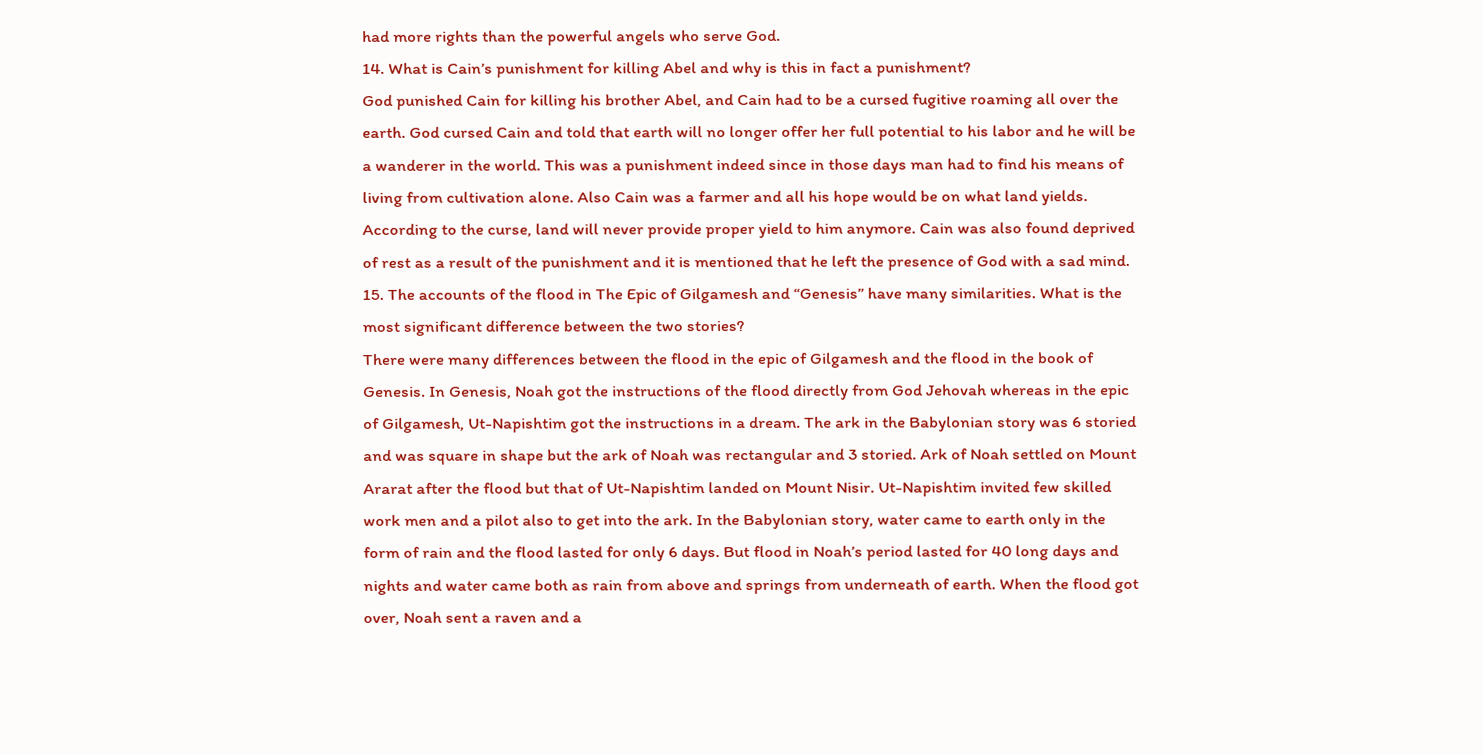had more rights than the powerful angels who serve God.
14. What is Cain’s punishment for killing Abel and why is this in fact a punishment?
God punished Cain for killing his brother Abel, and Cain had to be a cursed fugitive roaming all over the earth. God cursed Cain and told that earth will no longer offer her full potential to his labor and he will be a wanderer in the world. This was a punishment indeed since in those days man had to find his means of living from cultivation alone. Also Cain was a farmer and all his hope would be on what land yields. According to the curse, land will never provide proper yield to him anymore. Cain was also found deprived of rest as a result of the punishment and it is mentioned that he left the presence of God with a sad mind.
15. The accounts of the flood in The Epic of Gilgamesh and “Genesis” have many similarities. What is the most significant difference between the two stories?
There were many differences between the flood in the epic of Gilgamesh and the flood in the book of Genesis. In Genesis, Noah got the instructions of the flood directly from God Jehovah whereas in the epic of Gilgamesh, Ut-Napishtim got the instructions in a dream. The ark in the Babylonian story was 6 storied and was square in shape but the ark of Noah was rectangular and 3 storied. Ark of Noah settled on Mount Ararat after the flood but that of Ut-Napishtim landed on Mount Nisir. Ut-Napishtim invited few skilled work men and a pilot also to get into the ark. In the Babylonian story, water came to earth only in the form of rain and the flood lasted for only 6 days. But flood in Noah’s period lasted for 40 long days and nights and water came both as rain from above and springs from underneath of earth. When the flood got over, Noah sent a raven and a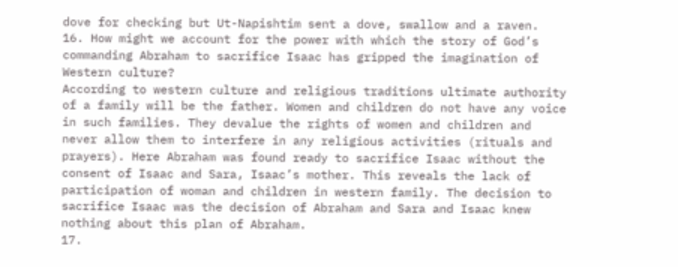dove for checking but Ut-Napishtim sent a dove, swallow and a raven.
16. How might we account for the power with which the story of God’s commanding Abraham to sacrifice Isaac has gripped the imagination of Western culture?
According to western culture and religious traditions ultimate authority of a family will be the father. Women and children do not have any voice in such families. They devalue the rights of women and children and never allow them to interfere in any religious activities (rituals and prayers). Here Abraham was found ready to sacrifice Isaac without the consent of Isaac and Sara, Isaac’s mother. This reveals the lack of participation of woman and children in western family. The decision to sacrifice Isaac was the decision of Abraham and Sara and Isaac knew nothing about this plan of Abraham.
17.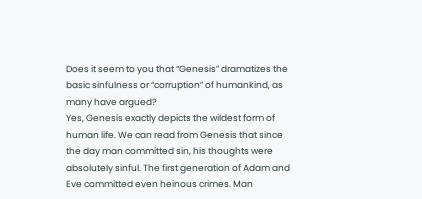Does it seem to you that “Genesis” dramatizes the basic sinfulness or “corruption” of humankind, as many have argued?
Yes, Genesis exactly depicts the wildest form of human life. We can read from Genesis that since the day man committed sin, his thoughts were absolutely sinful. The first generation of Adam and Eve committed even heinous crimes. Man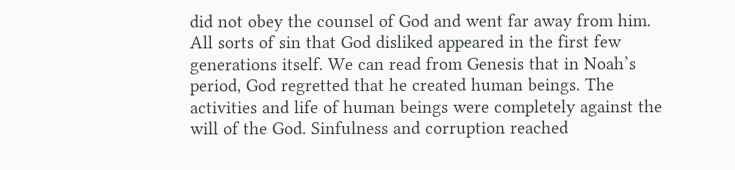did not obey the counsel of God and went far away from him. All sorts of sin that God disliked appeared in the first few generations itself. We can read from Genesis that in Noah’s period, God regretted that he created human beings. The activities and life of human beings were completely against the will of the God. Sinfulness and corruption reached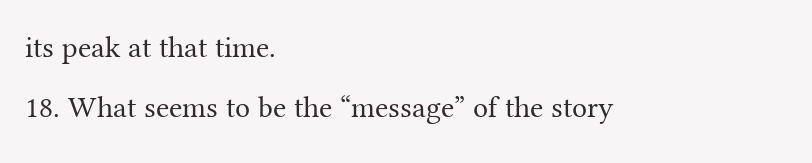its peak at that time.
18. What seems to be the “message” of the story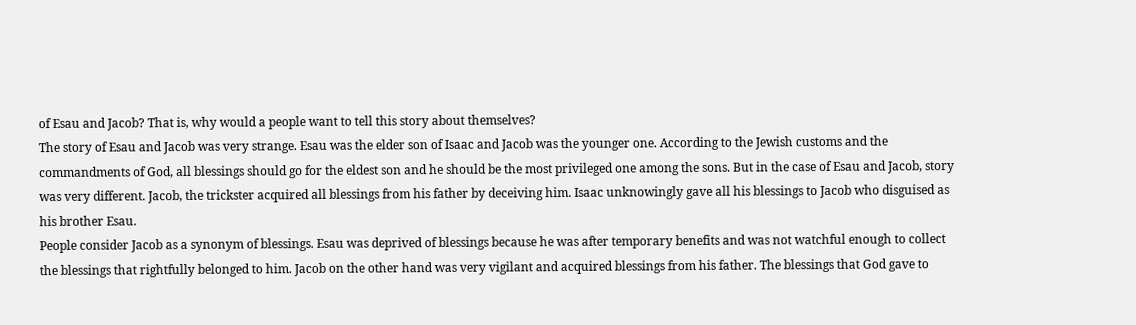of Esau and Jacob? That is, why would a people want to tell this story about themselves?
The story of Esau and Jacob was very strange. Esau was the elder son of Isaac and Jacob was the younger one. According to the Jewish customs and the commandments of God, all blessings should go for the eldest son and he should be the most privileged one among the sons. But in the case of Esau and Jacob, story was very different. Jacob, the trickster acquired all blessings from his father by deceiving him. Isaac unknowingly gave all his blessings to Jacob who disguised as his brother Esau.
People consider Jacob as a synonym of blessings. Esau was deprived of blessings because he was after temporary benefits and was not watchful enough to collect the blessings that rightfully belonged to him. Jacob on the other hand was very vigilant and acquired blessings from his father. The blessings that God gave to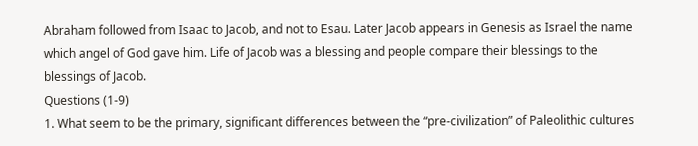Abraham followed from Isaac to Jacob, and not to Esau. Later Jacob appears in Genesis as Israel the name which angel of God gave him. Life of Jacob was a blessing and people compare their blessings to the blessings of Jacob.
Questions (1-9)
1. What seem to be the primary, significant differences between the “pre-civilization” of Paleolithic cultures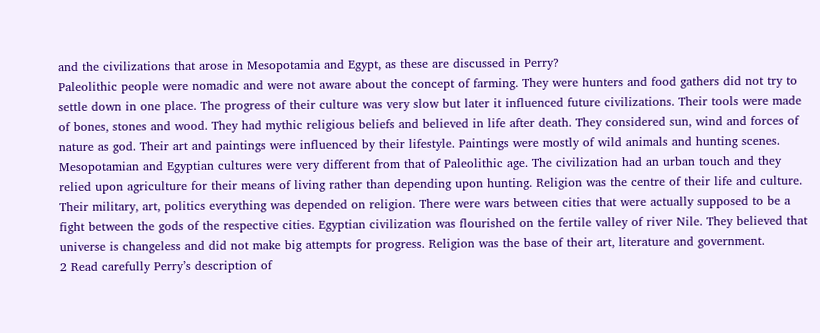and the civilizations that arose in Mesopotamia and Egypt, as these are discussed in Perry?
Paleolithic people were nomadic and were not aware about the concept of farming. They were hunters and food gathers did not try to settle down in one place. The progress of their culture was very slow but later it influenced future civilizations. Their tools were made of bones, stones and wood. They had mythic religious beliefs and believed in life after death. They considered sun, wind and forces of nature as god. Their art and paintings were influenced by their lifestyle. Paintings were mostly of wild animals and hunting scenes. Mesopotamian and Egyptian cultures were very different from that of Paleolithic age. The civilization had an urban touch and they relied upon agriculture for their means of living rather than depending upon hunting. Religion was the centre of their life and culture. Their military, art, politics everything was depended on religion. There were wars between cities that were actually supposed to be a fight between the gods of the respective cities. Egyptian civilization was flourished on the fertile valley of river Nile. They believed that universe is changeless and did not make big attempts for progress. Religion was the base of their art, literature and government.
2 Read carefully Perry’s description of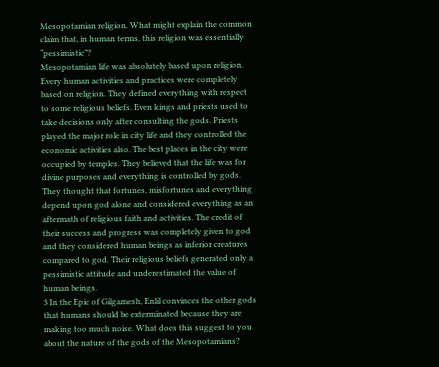Mesopotamian religion. What might explain the common claim that, in human terms, this religion was essentially “pessimistic”?
Mesopotamian life was absolutely based upon religion. Every human activities and practices were completely based on religion. They defined everything with respect to some religious beliefs. Even kings and priests used to take decisions only after consulting the gods. Priests played the major role in city life and they controlled the economic activities also. The best places in the city were occupied by temples. They believed that the life was for divine purposes and everything is controlled by gods. They thought that fortunes, misfortunes and everything depend upon god alone and considered everything as an aftermath of religious faith and activities. The credit of their success and progress was completely given to god and they considered human beings as inferior creatures compared to god. Their religious beliefs generated only a pessimistic attitude and underestimated the value of human beings.
3 In the Epic of Gilgamesh, Enlil convinces the other gods that humans should be exterminated because they are making too much noise. What does this suggest to you about the nature of the gods of the Mesopotamians?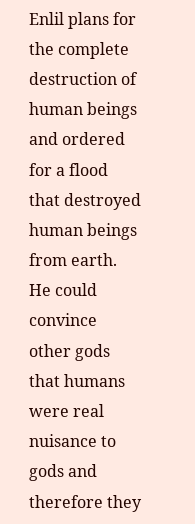Enlil plans for the complete destruction of human beings and ordered for a flood that destroyed human beings from earth. He could convince other gods that humans were real nuisance to gods and therefore they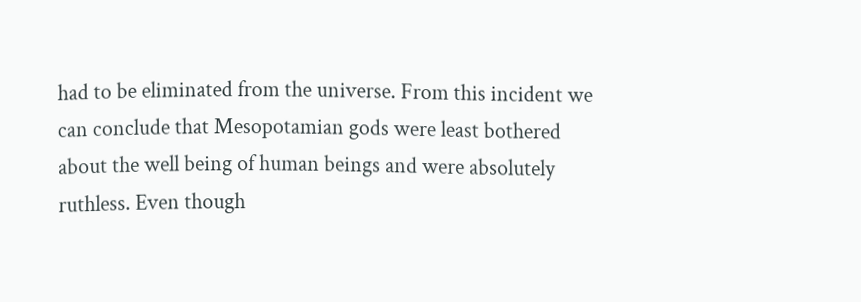had to be eliminated from the universe. From this incident we can conclude that Mesopotamian gods were least bothered about the well being of human beings and were absolutely ruthless. Even though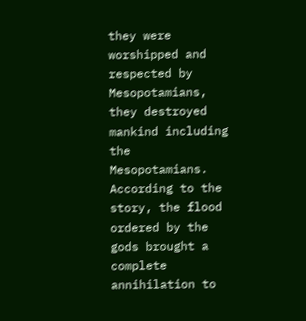they were worshipped and respected by Mesopotamians, they destroyed mankind including the Mesopotamians. According to the story, the flood ordered by the gods brought a complete annihilation to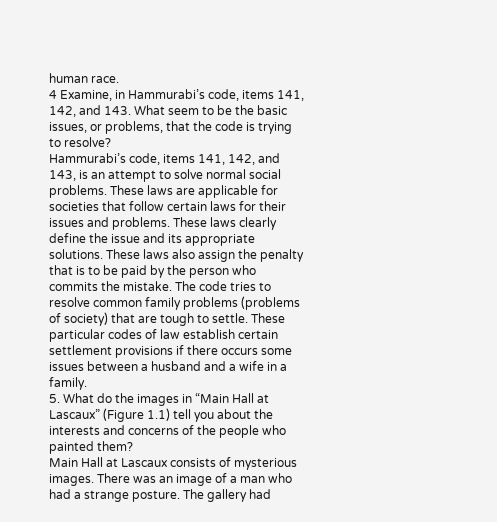human race.
4 Examine, in Hammurabi’s code, items 141, 142, and 143. What seem to be the basic issues, or problems, that the code is trying to resolve?
Hammurabi’s code, items 141, 142, and 143, is an attempt to solve normal social problems. These laws are applicable for societies that follow certain laws for their issues and problems. These laws clearly define the issue and its appropriate solutions. These laws also assign the penalty that is to be paid by the person who commits the mistake. The code tries to resolve common family problems (problems of society) that are tough to settle. These particular codes of law establish certain settlement provisions if there occurs some issues between a husband and a wife in a family.
5. What do the images in “Main Hall at Lascaux” (Figure 1.1) tell you about the interests and concerns of the people who painted them?
Main Hall at Lascaux consists of mysterious images. There was an image of a man who had a strange posture. The gallery had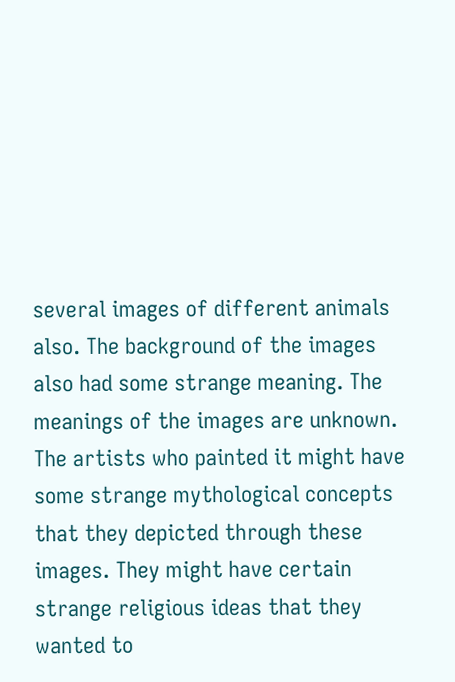several images of different animals also. The background of the images also had some strange meaning. The meanings of the images are unknown. The artists who painted it might have some strange mythological concepts that they depicted through these images. They might have certain strange religious ideas that they wanted to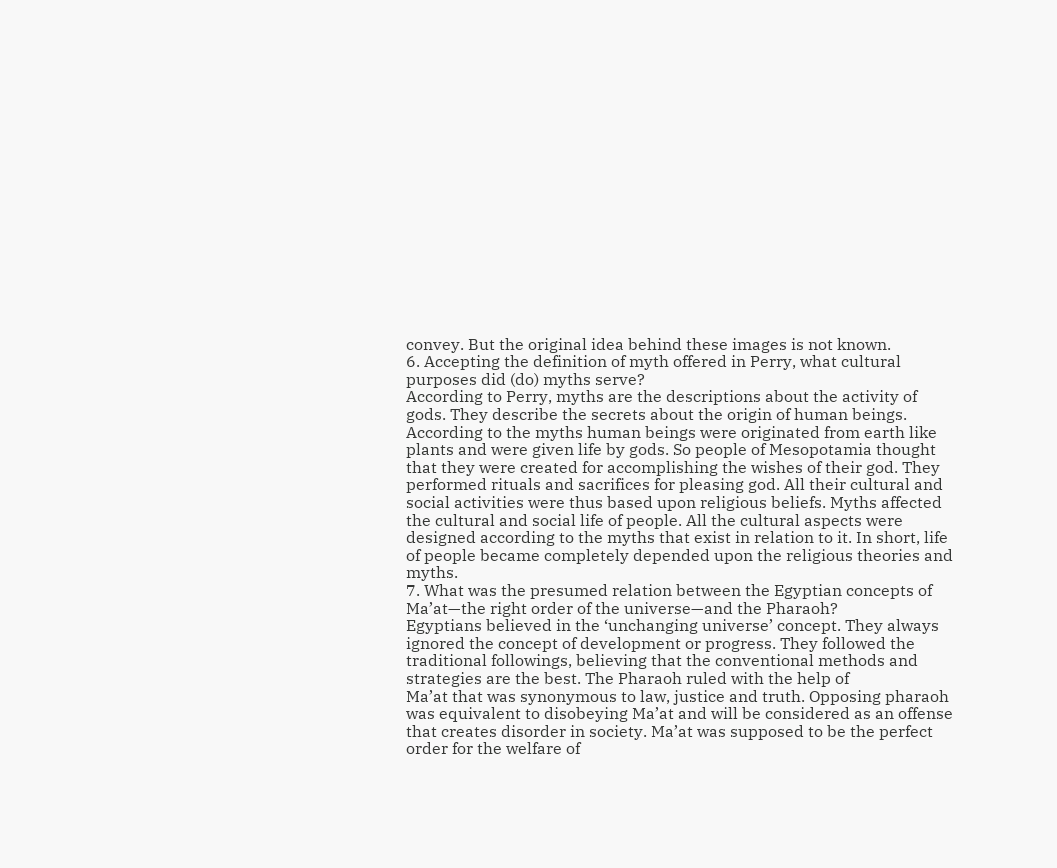convey. But the original idea behind these images is not known.
6. Accepting the definition of myth offered in Perry, what cultural purposes did (do) myths serve?
According to Perry, myths are the descriptions about the activity of gods. They describe the secrets about the origin of human beings. According to the myths human beings were originated from earth like plants and were given life by gods. So people of Mesopotamia thought that they were created for accomplishing the wishes of their god. They performed rituals and sacrifices for pleasing god. All their cultural and social activities were thus based upon religious beliefs. Myths affected the cultural and social life of people. All the cultural aspects were designed according to the myths that exist in relation to it. In short, life of people became completely depended upon the religious theories and myths.
7. What was the presumed relation between the Egyptian concepts of Ma’at—the right order of the universe—and the Pharaoh?
Egyptians believed in the ‘unchanging universe’ concept. They always ignored the concept of development or progress. They followed the traditional followings, believing that the conventional methods and strategies are the best. The Pharaoh ruled with the help of
Ma’at that was synonymous to law, justice and truth. Opposing pharaoh was equivalent to disobeying Ma’at and will be considered as an offense that creates disorder in society. Ma’at was supposed to be the perfect order for the welfare of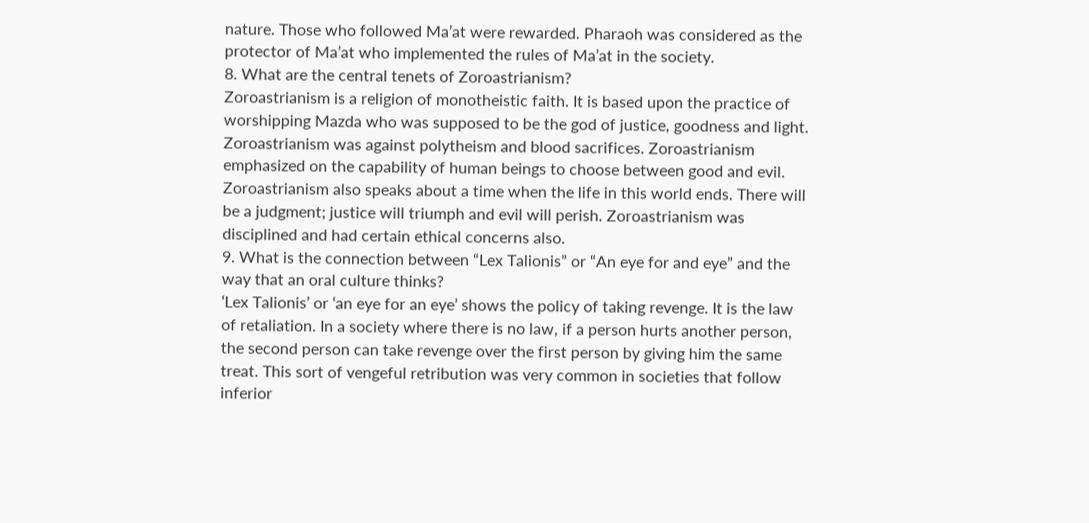nature. Those who followed Ma’at were rewarded. Pharaoh was considered as the protector of Ma’at who implemented the rules of Ma’at in the society.
8. What are the central tenets of Zoroastrianism?
Zoroastrianism is a religion of monotheistic faith. It is based upon the practice of worshipping Mazda who was supposed to be the god of justice, goodness and light. Zoroastrianism was against polytheism and blood sacrifices. Zoroastrianism emphasized on the capability of human beings to choose between good and evil. Zoroastrianism also speaks about a time when the life in this world ends. There will be a judgment; justice will triumph and evil will perish. Zoroastrianism was disciplined and had certain ethical concerns also.
9. What is the connection between “Lex Talionis” or “An eye for and eye” and the way that an oral culture thinks?
‘Lex Talionis’ or ‘an eye for an eye’ shows the policy of taking revenge. It is the law of retaliation. In a society where there is no law, if a person hurts another person, the second person can take revenge over the first person by giving him the same treat. This sort of vengeful retribution was very common in societies that follow inferior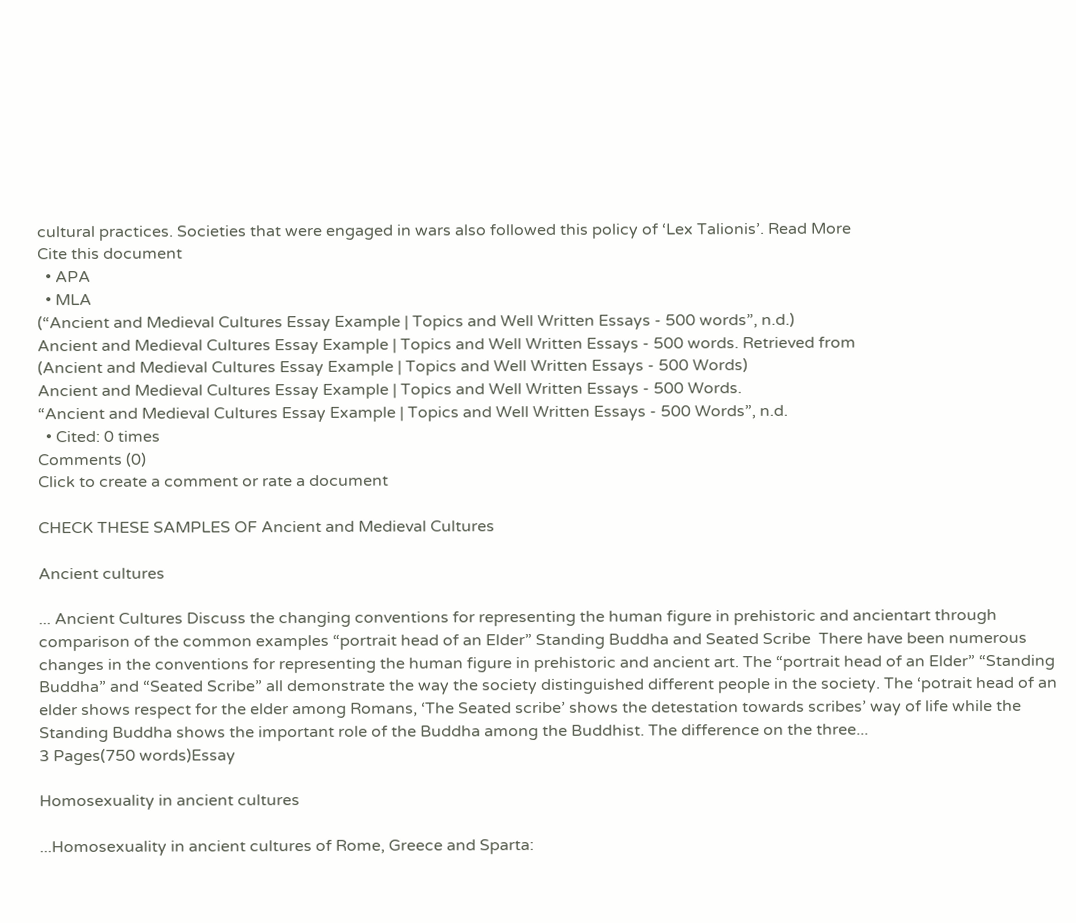cultural practices. Societies that were engaged in wars also followed this policy of ‘Lex Talionis’. Read More
Cite this document
  • APA
  • MLA
(“Ancient and Medieval Cultures Essay Example | Topics and Well Written Essays - 500 words”, n.d.)
Ancient and Medieval Cultures Essay Example | Topics and Well Written Essays - 500 words. Retrieved from
(Ancient and Medieval Cultures Essay Example | Topics and Well Written Essays - 500 Words)
Ancient and Medieval Cultures Essay Example | Topics and Well Written Essays - 500 Words.
“Ancient and Medieval Cultures Essay Example | Topics and Well Written Essays - 500 Words”, n.d.
  • Cited: 0 times
Comments (0)
Click to create a comment or rate a document

CHECK THESE SAMPLES OF Ancient and Medieval Cultures

Ancient cultures

... Ancient Cultures Discuss the changing conventions for representing the human figure in prehistoric and ancientart through comparison of the common examples “portrait head of an Elder” Standing Buddha and Seated Scribe  There have been numerous changes in the conventions for representing the human figure in prehistoric and ancient art. The “portrait head of an Elder” “Standing Buddha” and “Seated Scribe” all demonstrate the way the society distinguished different people in the society. The ‘potrait head of an elder shows respect for the elder among Romans, ‘The Seated scribe’ shows the detestation towards scribes’ way of life while the Standing Buddha shows the important role of the Buddha among the Buddhist. The difference on the three...
3 Pages(750 words)Essay

Homosexuality in ancient cultures

...Homosexuality in ancient cultures of Rome, Greece and Sparta: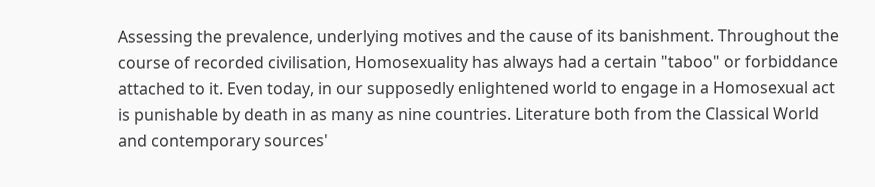Assessing the prevalence, underlying motives and the cause of its banishment. Throughout the course of recorded civilisation, Homosexuality has always had a certain "taboo" or forbiddance attached to it. Even today, in our supposedly enlightened world to engage in a Homosexual act is punishable by death in as many as nine countries. Literature both from the Classical World and contemporary sources'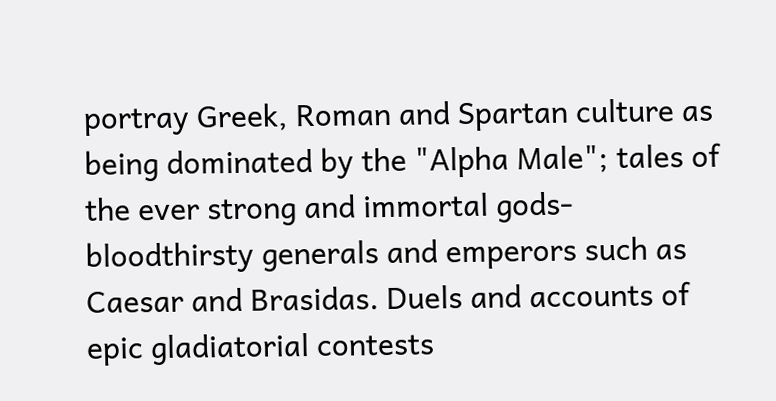portray Greek, Roman and Spartan culture as being dominated by the "Alpha Male"; tales of the ever strong and immortal gods-bloodthirsty generals and emperors such as Caesar and Brasidas. Duels and accounts of epic gladiatorial contests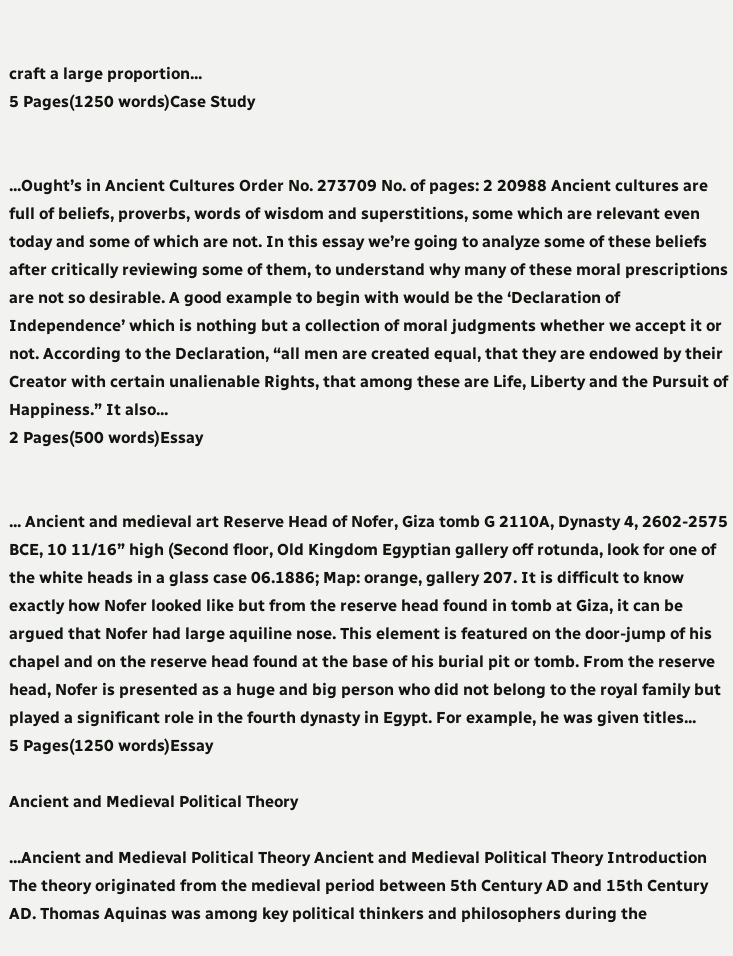craft a large proportion...
5 Pages(1250 words)Case Study


...Ought’s in Ancient Cultures Order No. 273709 No. of pages: 2 20988 Ancient cultures are full of beliefs, proverbs, words of wisdom and superstitions, some which are relevant even today and some of which are not. In this essay we’re going to analyze some of these beliefs after critically reviewing some of them, to understand why many of these moral prescriptions are not so desirable. A good example to begin with would be the ‘Declaration of Independence’ which is nothing but a collection of moral judgments whether we accept it or not. According to the Declaration, “all men are created equal, that they are endowed by their Creator with certain unalienable Rights, that among these are Life, Liberty and the Pursuit of Happiness.” It also...
2 Pages(500 words)Essay


... Ancient and medieval art Reserve Head of Nofer, Giza tomb G 2110A, Dynasty 4, 2602-2575 BCE, 10 11/16” high (Second floor, Old Kingdom Egyptian gallery off rotunda, look for one of the white heads in a glass case 06.1886; Map: orange, gallery 207. It is difficult to know exactly how Nofer looked like but from the reserve head found in tomb at Giza, it can be argued that Nofer had large aquiline nose. This element is featured on the door-jump of his chapel and on the reserve head found at the base of his burial pit or tomb. From the reserve head, Nofer is presented as a huge and big person who did not belong to the royal family but played a significant role in the fourth dynasty in Egypt. For example, he was given titles...
5 Pages(1250 words)Essay

Ancient and Medieval Political Theory

...Ancient and Medieval Political Theory Ancient and Medieval Political Theory Introduction The theory originated from the medieval period between 5th Century AD and 15th Century AD. Thomas Aquinas was among key political thinkers and philosophers during the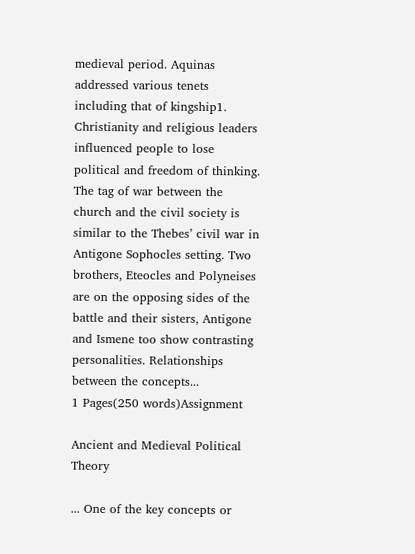medieval period. Aquinas addressed various tenets including that of kingship1. Christianity and religious leaders influenced people to lose political and freedom of thinking. The tag of war between the church and the civil society is similar to the Thebes’ civil war in Antigone Sophocles setting. Two brothers, Eteocles and Polyneises are on the opposing sides of the battle and their sisters, Antigone and Ismene too show contrasting personalities. Relationships between the concepts...
1 Pages(250 words)Assignment

Ancient and Medieval Political Theory

... One of the key concepts or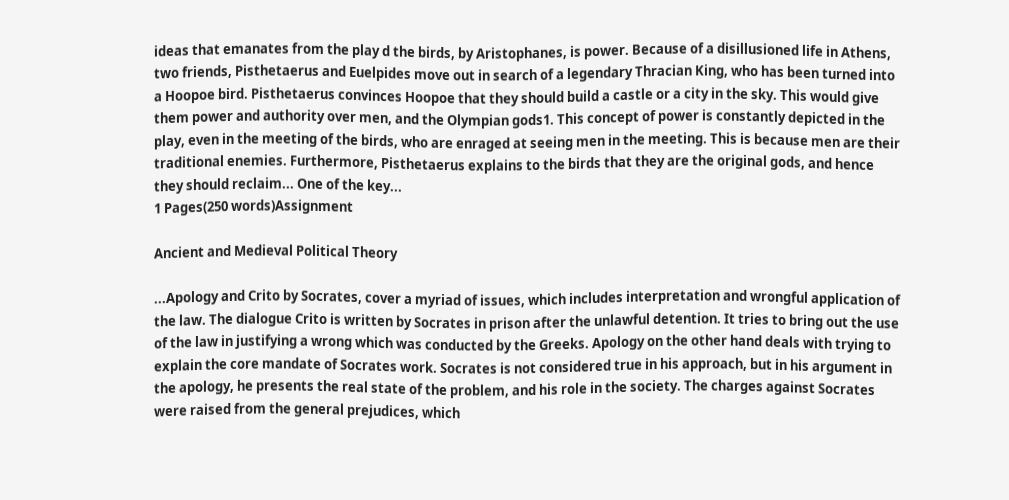ideas that emanates from the play d the birds, by Aristophanes, is power. Because of a disillusioned life in Athens, two friends, Pisthetaerus and Euelpides move out in search of a legendary Thracian King, who has been turned into a Hoopoe bird. Pisthetaerus convinces Hoopoe that they should build a castle or a city in the sky. This would give them power and authority over men, and the Olympian gods1. This concept of power is constantly depicted in the play, even in the meeting of the birds, who are enraged at seeing men in the meeting. This is because men are their traditional enemies. Furthermore, Pisthetaerus explains to the birds that they are the original gods, and hence they should reclaim... One of the key...
1 Pages(250 words)Assignment

Ancient and Medieval Political Theory

...Apology and Crito by Socrates, cover a myriad of issues, which includes interpretation and wrongful application of the law. The dialogue Crito is written by Socrates in prison after the unlawful detention. It tries to bring out the use of the law in justifying a wrong which was conducted by the Greeks. Apology on the other hand deals with trying to explain the core mandate of Socrates work. Socrates is not considered true in his approach, but in his argument in the apology, he presents the real state of the problem, and his role in the society. The charges against Socrates were raised from the general prejudices, which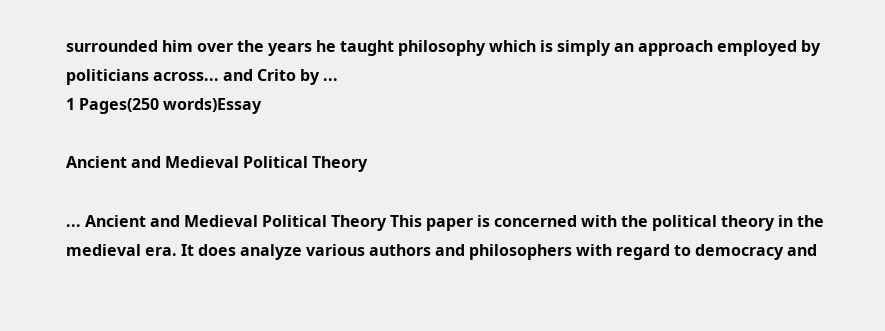surrounded him over the years he taught philosophy which is simply an approach employed by politicians across... and Crito by ...
1 Pages(250 words)Essay

Ancient and Medieval Political Theory

... Ancient and Medieval Political Theory This paper is concerned with the political theory in the medieval era. It does analyze various authors and philosophers with regard to democracy and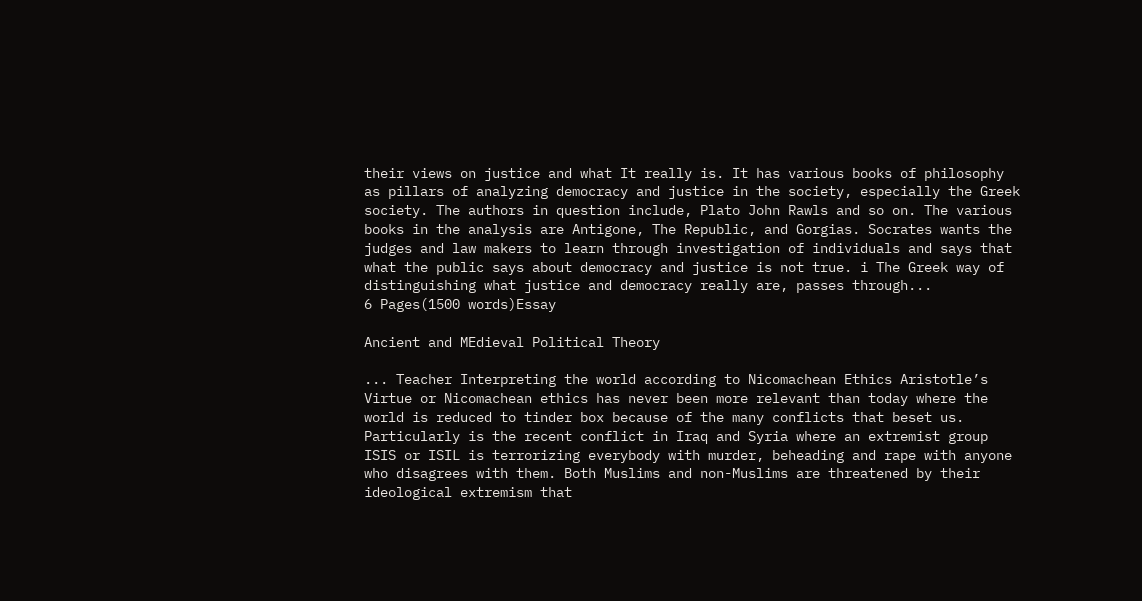their views on justice and what It really is. It has various books of philosophy as pillars of analyzing democracy and justice in the society, especially the Greek society. The authors in question include, Plato John Rawls and so on. The various books in the analysis are Antigone, The Republic, and Gorgias. Socrates wants the judges and law makers to learn through investigation of individuals and says that what the public says about democracy and justice is not true. i The Greek way of distinguishing what justice and democracy really are, passes through...
6 Pages(1500 words)Essay

Ancient and MEdieval Political Theory

... Teacher Interpreting the world according to Nicomachean Ethics Aristotle’s Virtue or Nicomachean ethics has never been more relevant than today where the world is reduced to tinder box because of the many conflicts that beset us. Particularly is the recent conflict in Iraq and Syria where an extremist group ISIS or ISIL is terrorizing everybody with murder, beheading and rape with anyone who disagrees with them. Both Muslims and non-Muslims are threatened by their ideological extremism that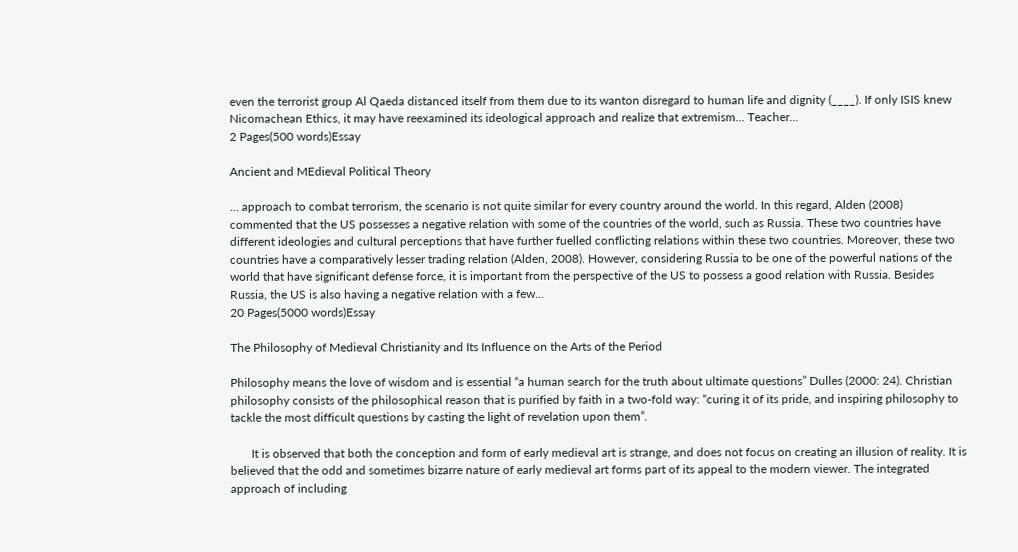even the terrorist group Al Qaeda distanced itself from them due to its wanton disregard to human life and dignity (____). If only ISIS knew Nicomachean Ethics, it may have reexamined its ideological approach and realize that extremism... Teacher...
2 Pages(500 words)Essay

Ancient and MEdieval Political Theory

... approach to combat terrorism, the scenario is not quite similar for every country around the world. In this regard, Alden (2008) commented that the US possesses a negative relation with some of the countries of the world, such as Russia. These two countries have different ideologies and cultural perceptions that have further fuelled conflicting relations within these two countries. Moreover, these two countries have a comparatively lesser trading relation (Alden, 2008). However, considering Russia to be one of the powerful nations of the world that have significant defense force, it is important from the perspective of the US to possess a good relation with Russia. Besides Russia, the US is also having a negative relation with a few...
20 Pages(5000 words)Essay

The Philosophy of Medieval Christianity and Its Influence on the Arts of the Period

Philosophy means the love of wisdom and is essential “a human search for the truth about ultimate questions” Dulles (2000: 24). Christian philosophy consists of the philosophical reason that is purified by faith in a two-fold way: “curing it of its pride, and inspiring philosophy to tackle the most difficult questions by casting the light of revelation upon them”.

       It is observed that both the conception and form of early medieval art is strange, and does not focus on creating an illusion of reality. It is believed that the odd and sometimes bizarre nature of early medieval art forms part of its appeal to the modern viewer. The integrated approach of including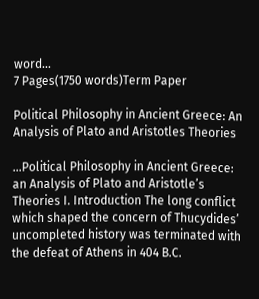word...
7 Pages(1750 words)Term Paper

Political Philosophy in Ancient Greece: An Analysis of Plato and Aristotles Theories

...Political Philosophy in Ancient Greece: an Analysis of Plato and Aristotle’s Theories I. Introduction The long conflict which shaped the concern of Thucydides’ uncompleted history was terminated with the defeat of Athens in 404 B.C.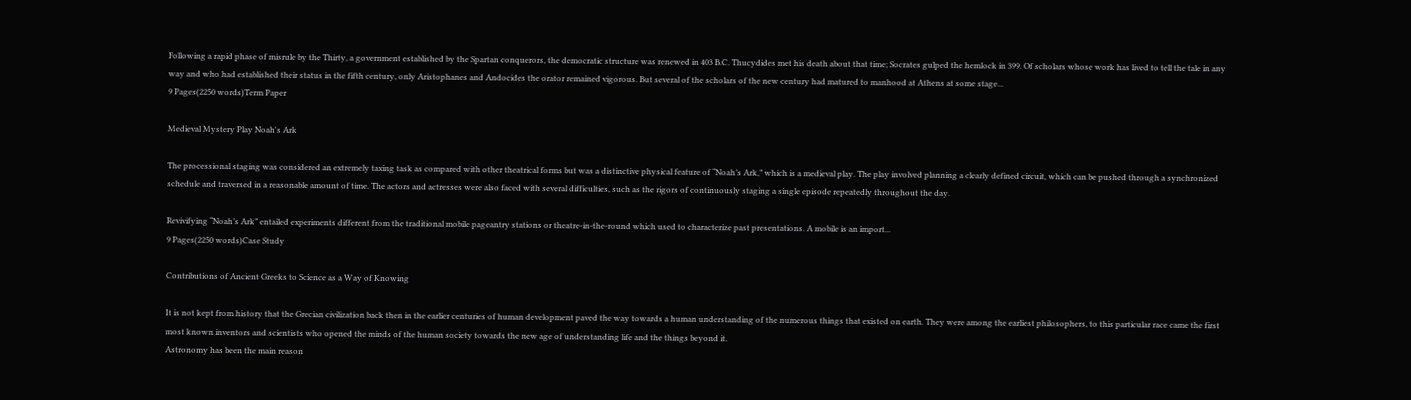Following a rapid phase of misrule by the Thirty, a government established by the Spartan conquerors, the democratic structure was renewed in 403 B.C. Thucydides met his death about that time; Socrates gulped the hemlock in 399. Of scholars whose work has lived to tell the tale in any way and who had established their status in the fifth century, only Aristophanes and Andocides the orator remained vigorous. But several of the scholars of the new century had matured to manhood at Athens at some stage...
9 Pages(2250 words)Term Paper

Medieval Mystery Play Noah's Ark

The processional staging was considered an extremely taxing task as compared with other theatrical forms but was a distinctive physical feature of “Noah’s Ark,” which is a medieval play. The play involved planning a clearly defined circuit, which can be pushed through a synchronized schedule and traversed in a reasonable amount of time. The actors and actresses were also faced with several difficulties, such as the rigors of continuously staging a single episode repeatedly throughout the day.

Revivifying “Noah’s Ark” entailed experiments different from the traditional mobile pageantry stations or theatre-in-the-round which used to characterize past presentations. A mobile is an import...
9 Pages(2250 words)Case Study

Contributions of Ancient Greeks to Science as a Way of Knowing

It is not kept from history that the Grecian civilization back then in the earlier centuries of human development paved the way towards a human understanding of the numerous things that existed on earth. They were among the earliest philosophers, to this particular race came the first most known inventors and scientists who opened the minds of the human society towards the new age of understanding life and the things beyond it.
Astronomy has been the main reason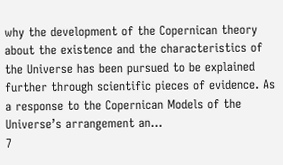why the development of the Copernican theory about the existence and the characteristics of the Universe has been pursued to be explained further through scientific pieces of evidence. As a response to the Copernican Models of the Universe’s arrangement an...
7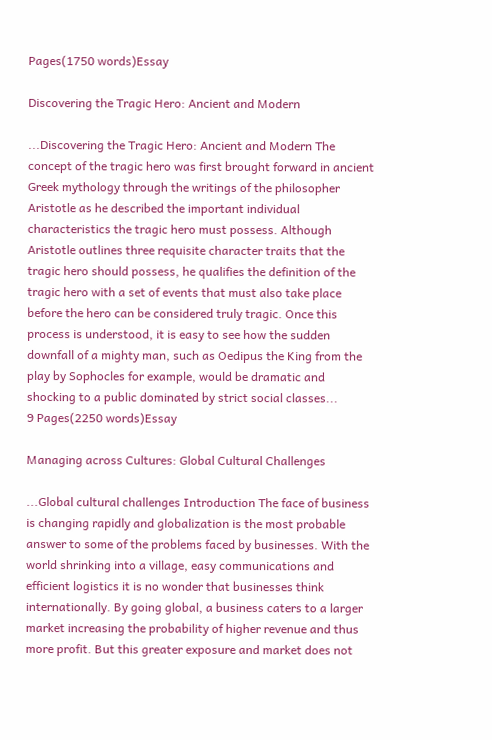Pages(1750 words)Essay

Discovering the Tragic Hero: Ancient and Modern

...Discovering the Tragic Hero: Ancient and Modern The concept of the tragic hero was first brought forward in ancient Greek mythology through the writings of the philosopher Aristotle as he described the important individual characteristics the tragic hero must possess. Although Aristotle outlines three requisite character traits that the tragic hero should possess, he qualifies the definition of the tragic hero with a set of events that must also take place before the hero can be considered truly tragic. Once this process is understood, it is easy to see how the sudden downfall of a mighty man, such as Oedipus the King from the play by Sophocles for example, would be dramatic and shocking to a public dominated by strict social classes...
9 Pages(2250 words)Essay

Managing across Cultures: Global Cultural Challenges

...Global cultural challenges Introduction The face of business is changing rapidly and globalization is the most probable answer to some of the problems faced by businesses. With the world shrinking into a village, easy communications and efficient logistics it is no wonder that businesses think internationally. By going global, a business caters to a larger market increasing the probability of higher revenue and thus more profit. But this greater exposure and market does not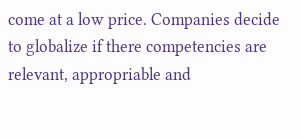come at a low price. Companies decide to globalize if there competencies are relevant, appropriable and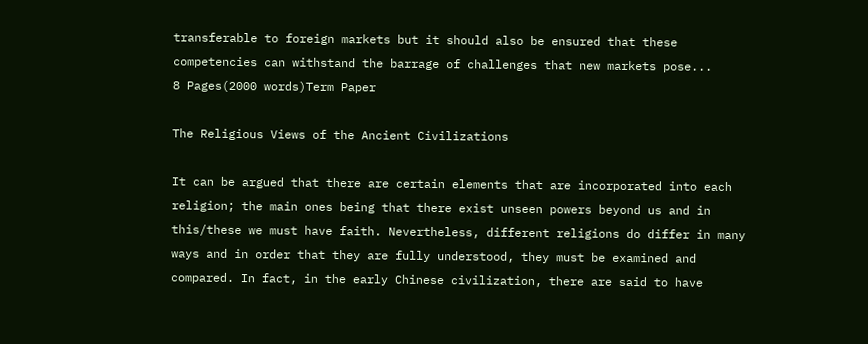transferable to foreign markets but it should also be ensured that these competencies can withstand the barrage of challenges that new markets pose...
8 Pages(2000 words)Term Paper

The Religious Views of the Ancient Civilizations

It can be argued that there are certain elements that are incorporated into each religion; the main ones being that there exist unseen powers beyond us and in this/these we must have faith. Nevertheless, different religions do differ in many ways and in order that they are fully understood, they must be examined and compared. In fact, in the early Chinese civilization, there are said to have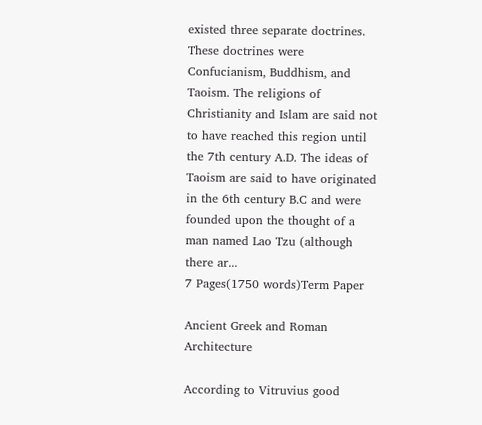existed three separate doctrines. These doctrines were Confucianism, Buddhism, and Taoism. The religions of Christianity and Islam are said not to have reached this region until the 7th century A.D. The ideas of Taoism are said to have originated in the 6th century B.C and were founded upon the thought of a man named Lao Tzu (although there ar...
7 Pages(1750 words)Term Paper

Ancient Greek and Roman Architecture

According to Vitruvius good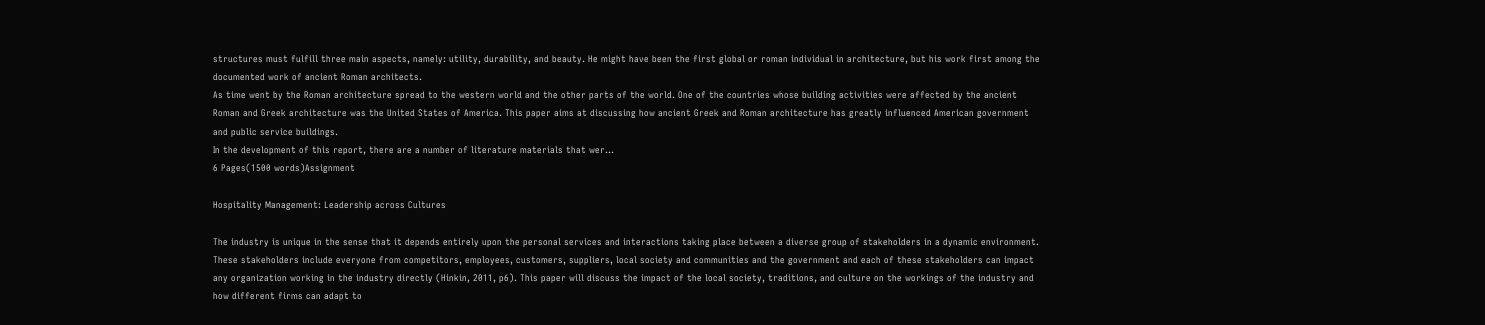structures must fulfill three main aspects, namely: utility, durability, and beauty. He might have been the first global or roman individual in architecture, but his work first among the documented work of ancient Roman architects.
As time went by the Roman architecture spread to the western world and the other parts of the world. One of the countries whose building activities were affected by the ancient Roman and Greek architecture was the United States of America. This paper aims at discussing how ancient Greek and Roman architecture has greatly influenced American government and public service buildings.
In the development of this report, there are a number of literature materials that wer...
6 Pages(1500 words)Assignment

Hospitality Management: Leadership across Cultures

The industry is unique in the sense that it depends entirely upon the personal services and interactions taking place between a diverse group of stakeholders in a dynamic environment. These stakeholders include everyone from competitors, employees, customers, suppliers, local society and communities and the government and each of these stakeholders can impact any organization working in the industry directly (Hinkin, 2011, p6). This paper will discuss the impact of the local society, traditions, and culture on the workings of the industry and how different firms can adapt to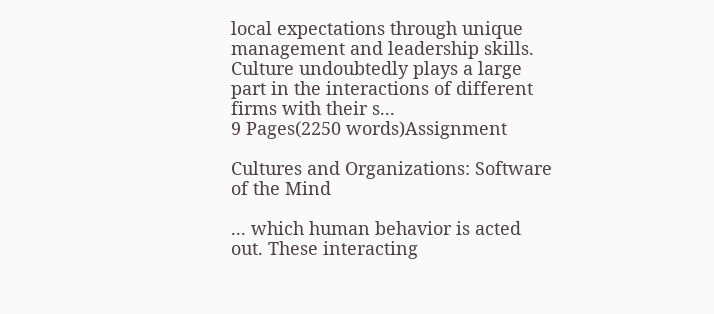local expectations through unique management and leadership skills. Culture undoubtedly plays a large part in the interactions of different firms with their s...
9 Pages(2250 words)Assignment

Cultures and Organizations: Software of the Mind

... which human behavior is acted out. These interacting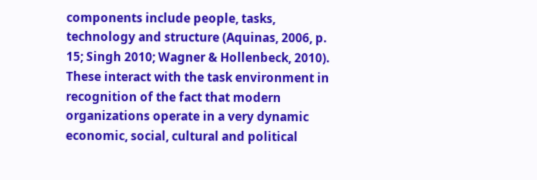components include people, tasks, technology and structure (Aquinas, 2006, p. 15; Singh 2010; Wagner & Hollenbeck, 2010). These interact with the task environment in recognition of the fact that modern organizations operate in a very dynamic economic, social, cultural and political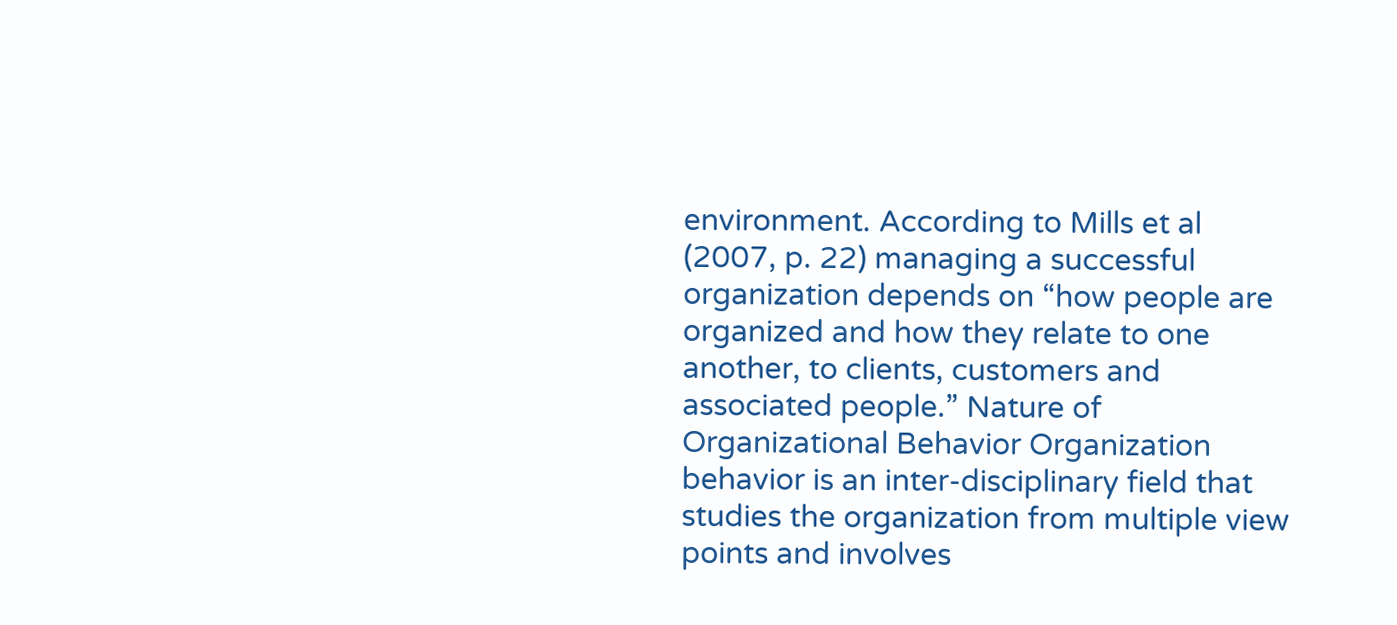environment. According to Mills et al (2007, p. 22) managing a successful organization depends on “how people are organized and how they relate to one another, to clients, customers and associated people.” Nature of Organizational Behavior Organization behavior is an inter-disciplinary field that studies the organization from multiple view points and involves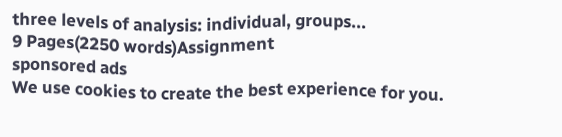three levels of analysis: individual, groups...
9 Pages(2250 words)Assignment
sponsored ads
We use cookies to create the best experience for you.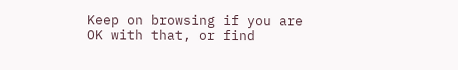Keep on browsing if you are OK with that, or find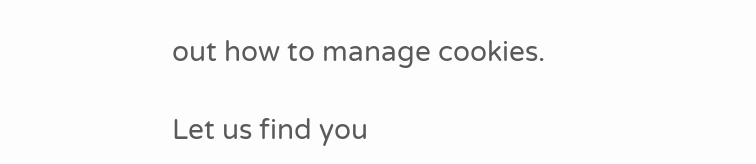out how to manage cookies.

Let us find you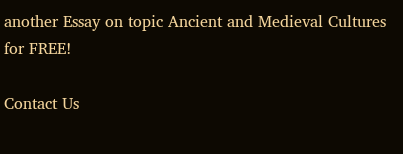another Essay on topic Ancient and Medieval Cultures for FREE!

Contact Us